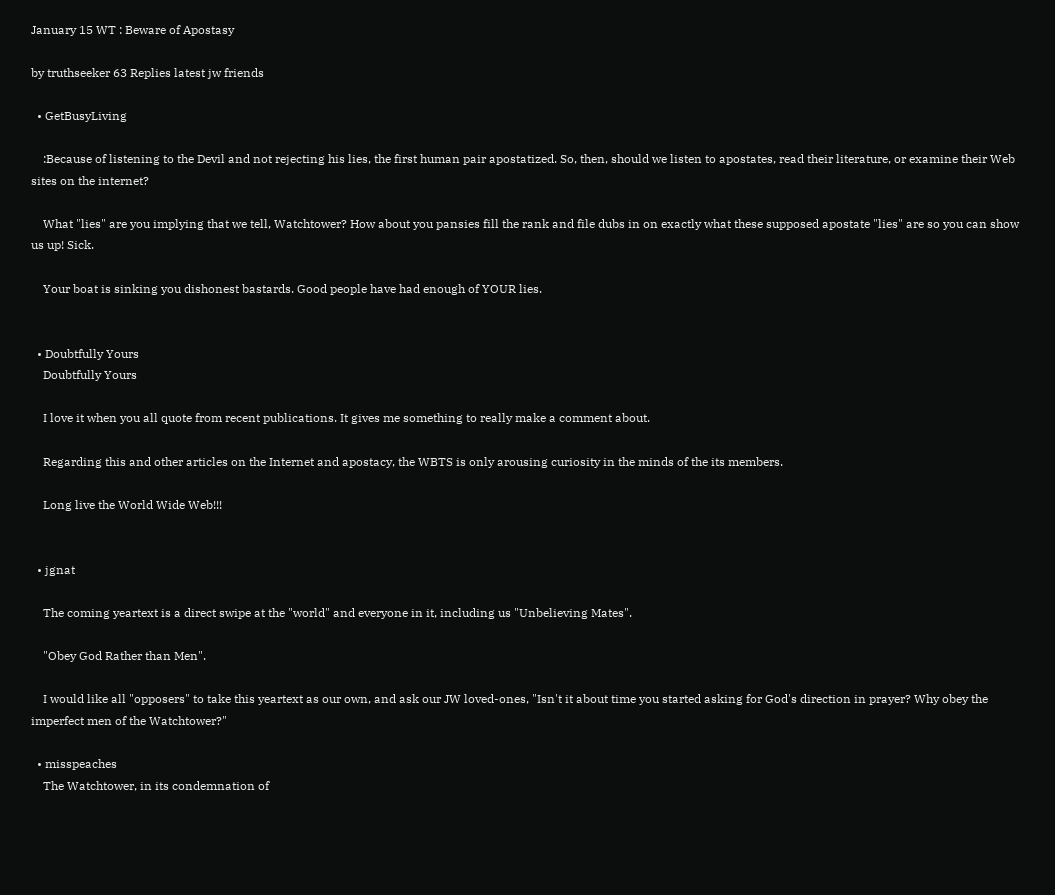January 15 WT : Beware of Apostasy

by truthseeker 63 Replies latest jw friends

  • GetBusyLiving

    :Because of listening to the Devil and not rejecting his lies, the first human pair apostatized. So, then, should we listen to apostates, read their literature, or examine their Web sites on the internet?

    What "lies" are you implying that we tell, Watchtower? How about you pansies fill the rank and file dubs in on exactly what these supposed apostate "lies" are so you can show us up! Sick.

    Your boat is sinking you dishonest bastards. Good people have had enough of YOUR lies.


  • Doubtfully Yours
    Doubtfully Yours

    I love it when you all quote from recent publications. It gives me something to really make a comment about.

    Regarding this and other articles on the Internet and apostacy, the WBTS is only arousing curiosity in the minds of the its members.

    Long live the World Wide Web!!!


  • jgnat

    The coming yeartext is a direct swipe at the "world" and everyone in it, including us "Unbelieving Mates".

    "Obey God Rather than Men".

    I would like all "opposers" to take this yeartext as our own, and ask our JW loved-ones, "Isn't it about time you started asking for God's direction in prayer? Why obey the imperfect men of the Watchtower?"

  • misspeaches
    The Watchtower, in its condemnation of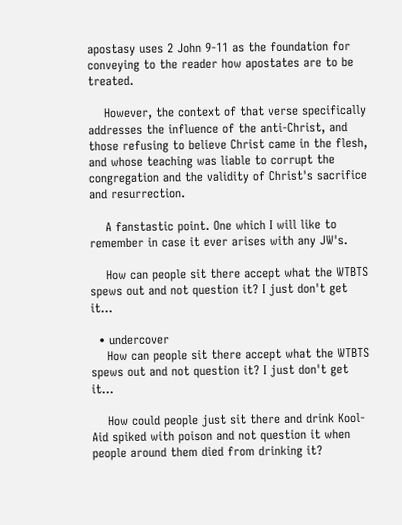apostasy uses 2 John 9-11 as the foundation for conveying to the reader how apostates are to be treated.

    However, the context of that verse specifically addresses the influence of the anti-Christ, and those refusing to believe Christ came in the flesh, and whose teaching was liable to corrupt the congregation and the validity of Christ's sacrifice and resurrection.

    A fanstastic point. One which I will like to remember in case it ever arises with any JW's.

    How can people sit there accept what the WTBTS spews out and not question it? I just don't get it...

  • undercover
    How can people sit there accept what the WTBTS spews out and not question it? I just don't get it...

    How could people just sit there and drink Kool-Aid spiked with poison and not question it when people around them died from drinking it?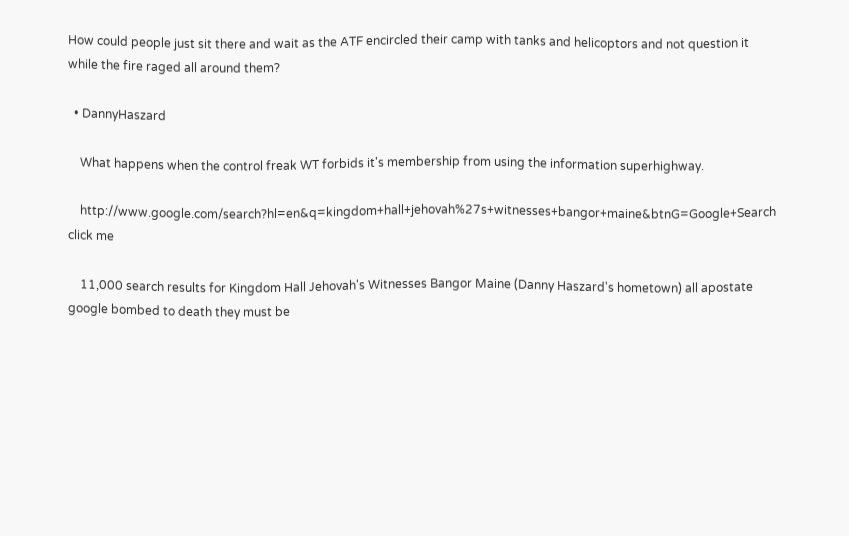How could people just sit there and wait as the ATF encircled their camp with tanks and helicoptors and not question it while the fire raged all around them?

  • DannyHaszard

    What happens when the control freak WT forbids it's membership from using the information superhighway.

    http://www.google.com/search?hl=en&q=kingdom+hall+jehovah%27s+witnesses+bangor+maine&btnG=Google+Search click me

    11,000 search results for Kingdom Hall Jehovah's Witnesses Bangor Maine (Danny Haszard's hometown) all apostate google bombed to death they must be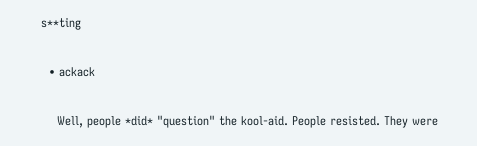s**ting

  • ackack

    Well, people *did* "question" the kool-aid. People resisted. They were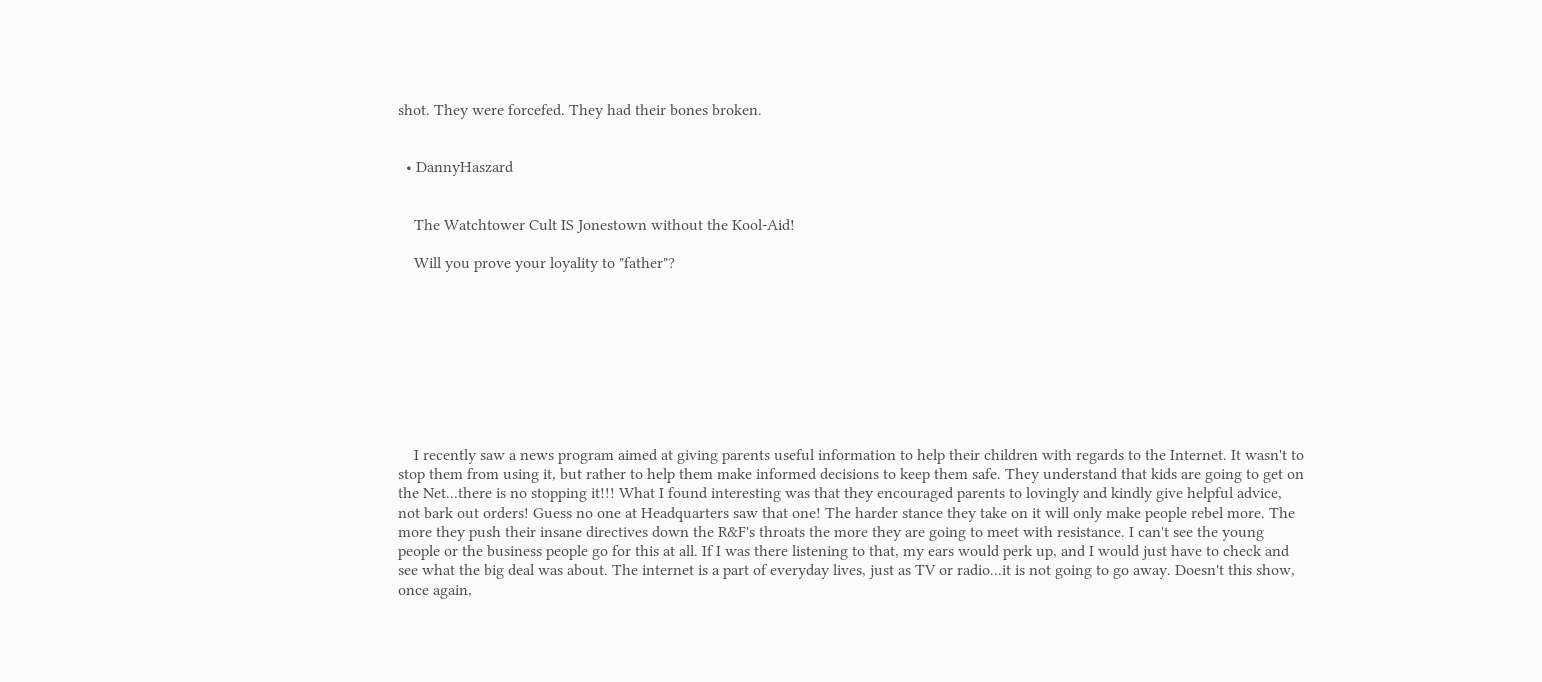shot. They were forcefed. They had their bones broken.


  • DannyHaszard


    The Watchtower Cult IS Jonestown without the Kool-Aid!

    Will you prove your loyality to "father"?









    I recently saw a news program aimed at giving parents useful information to help their children with regards to the Internet. It wasn't to stop them from using it, but rather to help them make informed decisions to keep them safe. They understand that kids are going to get on the Net...there is no stopping it!!! What I found interesting was that they encouraged parents to lovingly and kindly give helpful advice, not bark out orders! Guess no one at Headquarters saw that one! The harder stance they take on it will only make people rebel more. The more they push their insane directives down the R&F's throats the more they are going to meet with resistance. I can't see the young people or the business people go for this at all. If I was there listening to that, my ears would perk up, and I would just have to check and see what the big deal was about. The internet is a part of everyday lives, just as TV or radio...it is not going to go away. Doesn't this show, once again,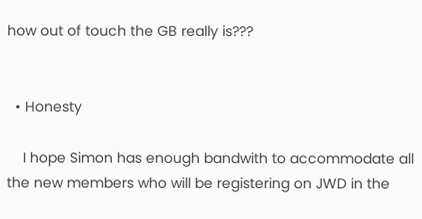how out of touch the GB really is???


  • Honesty

    I hope Simon has enough bandwith to accommodate all the new members who will be registering on JWD in the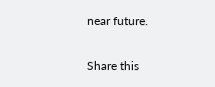near future.

Share this